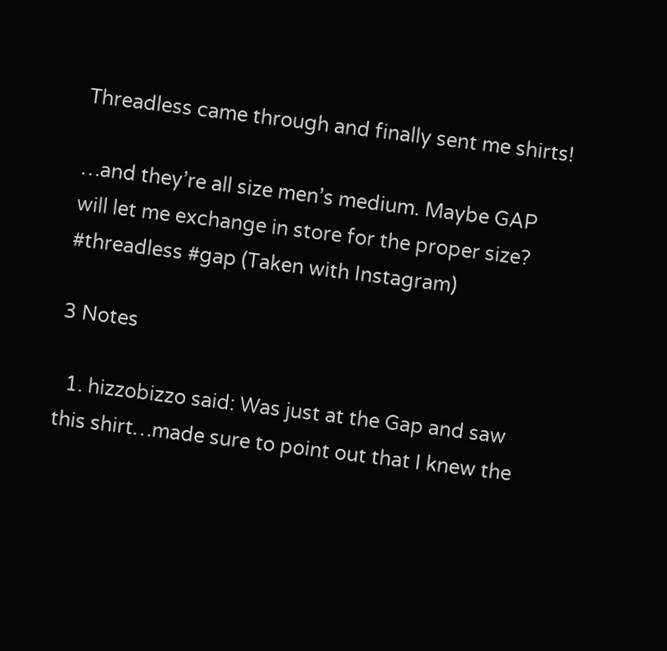Threadless came through and finally sent me shirts!

…and they’re all size men’s medium. Maybe GAP will let me exchange in store for the proper size? #threadless #gap (Taken with Instagram)

3 Notes

  1. hizzobizzo said: Was just at the Gap and saw this shirt…made sure to point out that I knew the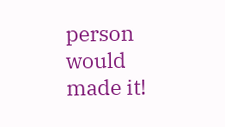person would made it!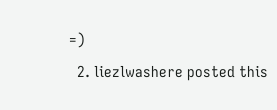=)
  2. liezlwashere posted this